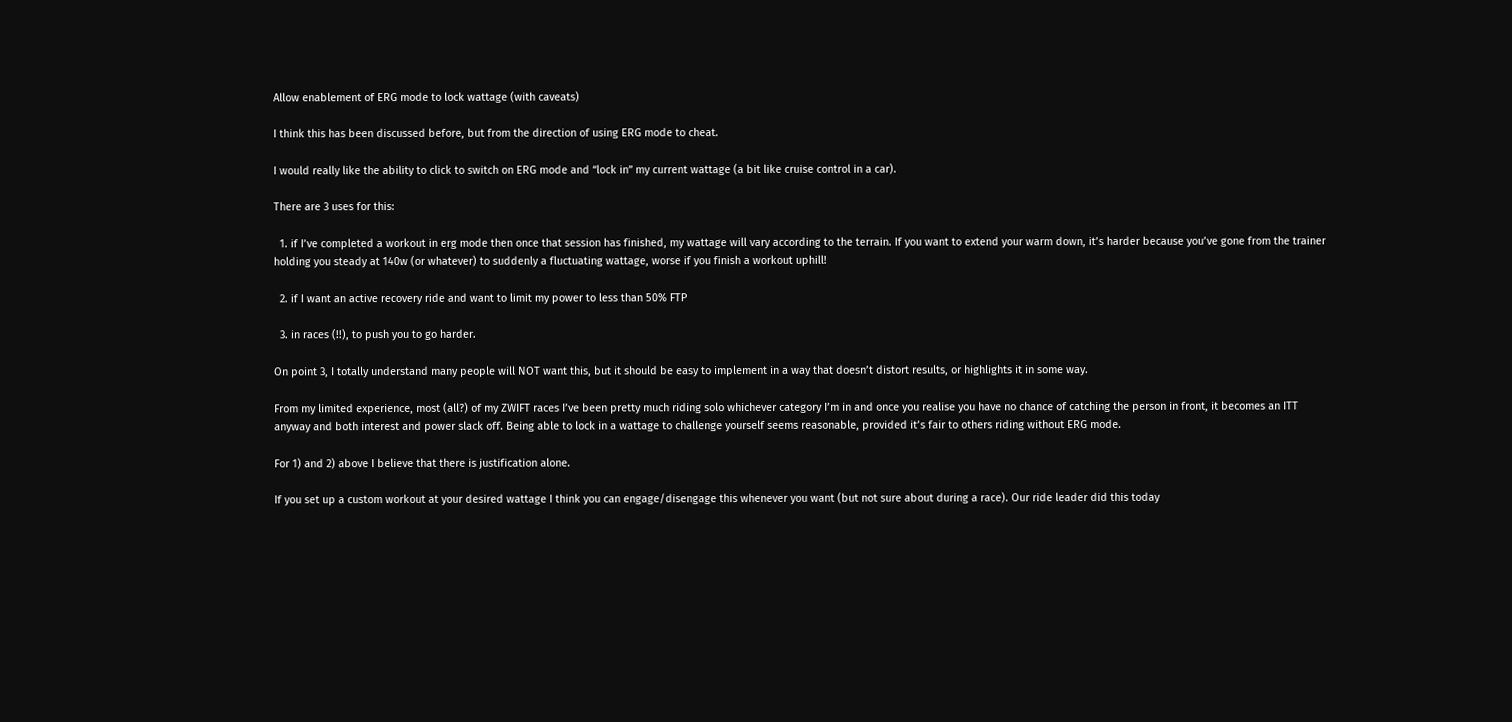Allow enablement of ERG mode to lock wattage (with caveats)

I think this has been discussed before, but from the direction of using ERG mode to cheat.

I would really like the ability to click to switch on ERG mode and “lock in” my current wattage (a bit like cruise control in a car).

There are 3 uses for this:

  1. if I’ve completed a workout in erg mode then once that session has finished, my wattage will vary according to the terrain. If you want to extend your warm down, it’s harder because you’ve gone from the trainer holding you steady at 140w (or whatever) to suddenly a fluctuating wattage, worse if you finish a workout uphill!

  2. if I want an active recovery ride and want to limit my power to less than 50% FTP

  3. in races (!!), to push you to go harder.

On point 3, I totally understand many people will NOT want this, but it should be easy to implement in a way that doesn’t distort results, or highlights it in some way.

From my limited experience, most (all?) of my ZWIFT races I’ve been pretty much riding solo whichever category I’m in and once you realise you have no chance of catching the person in front, it becomes an ITT anyway and both interest and power slack off. Being able to lock in a wattage to challenge yourself seems reasonable, provided it’s fair to others riding without ERG mode.

For 1) and 2) above I believe that there is justification alone.

If you set up a custom workout at your desired wattage I think you can engage/disengage this whenever you want (but not sure about during a race). Our ride leader did this today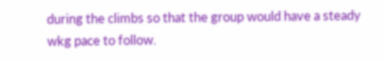during the climbs so that the group would have a steady wkg pace to follow.